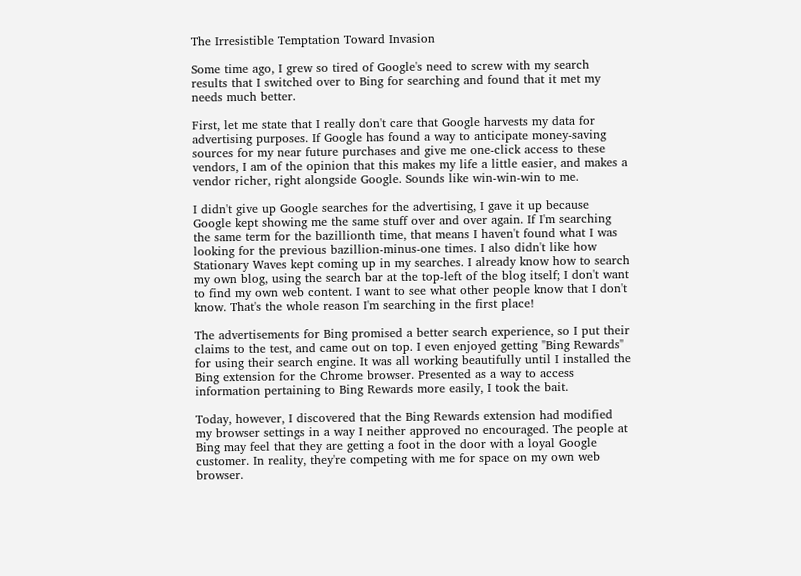The Irresistible Temptation Toward Invasion

Some time ago, I grew so tired of Google's need to screw with my search results that I switched over to Bing for searching and found that it met my needs much better.

First, let me state that I really don't care that Google harvests my data for advertising purposes. If Google has found a way to anticipate money-saving sources for my near future purchases and give me one-click access to these vendors, I am of the opinion that this makes my life a little easier, and makes a vendor richer, right alongside Google. Sounds like win-win-win to me.

I didn't give up Google searches for the advertising, I gave it up because Google kept showing me the same stuff over and over again. If I'm searching the same term for the bazillionth time, that means I haven't found what I was looking for the previous bazillion-minus-one times. I also didn't like how Stationary Waves kept coming up in my searches. I already know how to search my own blog, using the search bar at the top-left of the blog itself; I don't want to find my own web content. I want to see what other people know that I don't know. That's the whole reason I'm searching in the first place!

The advertisements for Bing promised a better search experience, so I put their claims to the test, and came out on top. I even enjoyed getting "Bing Rewards" for using their search engine. It was all working beautifully until I installed the Bing extension for the Chrome browser. Presented as a way to access information pertaining to Bing Rewards more easily, I took the bait.

Today, however, I discovered that the Bing Rewards extension had modified my browser settings in a way I neither approved no encouraged. The people at Bing may feel that they are getting a foot in the door with a loyal Google customer. In reality, they're competing with me for space on my own web browser.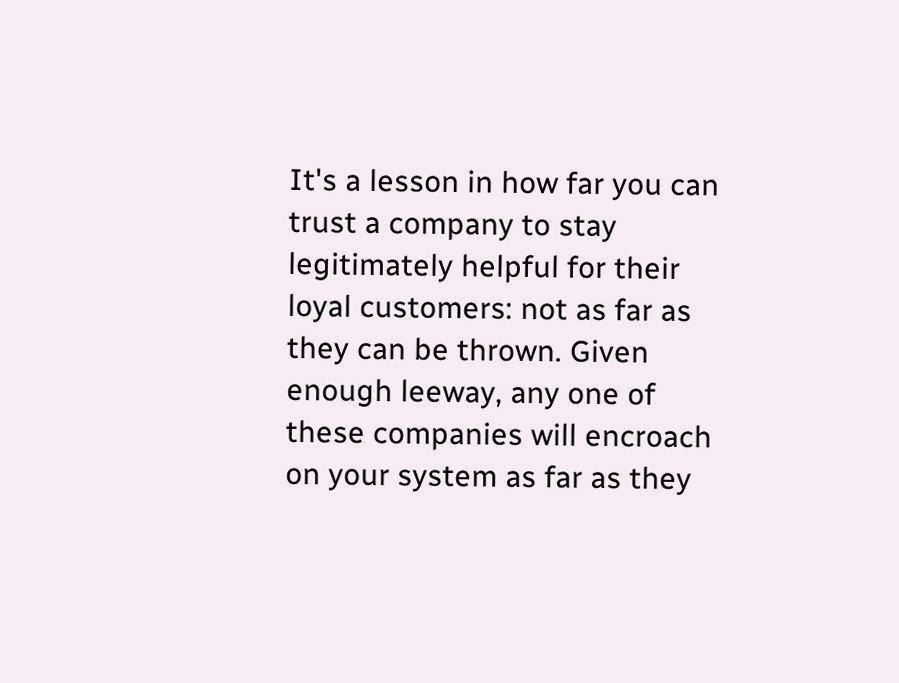It's a lesson in how far you can trust a company to stay legitimately helpful for their loyal customers: not as far as they can be thrown. Given enough leeway, any one of these companies will encroach on your system as far as they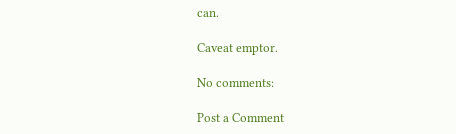can.

Caveat emptor.

No comments:

Post a Comment